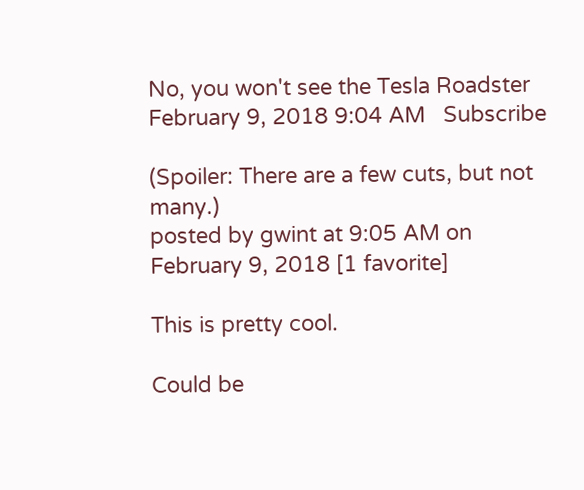No, you won't see the Tesla Roadster
February 9, 2018 9:04 AM   Subscribe

(Spoiler: There are a few cuts, but not many.)
posted by gwint at 9:05 AM on February 9, 2018 [1 favorite]

This is pretty cool.

Could be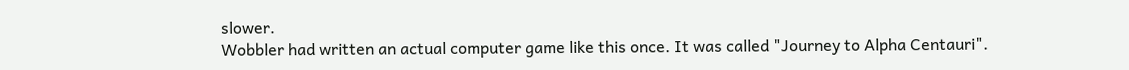slower.
Wobbler had written an actual computer game like this once. It was called "Journey to Alpha Centauri".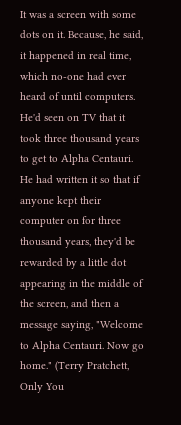It was a screen with some dots on it. Because, he said, it happened in real time, which no-one had ever heard of until computers. He'd seen on TV that it took three thousand years to get to Alpha Centauri. He had written it so that if anyone kept their computer on for three thousand years, they'd be rewarded by a little dot appearing in the middle of the screen, and then a message saying, "Welcome to Alpha Centauri. Now go home." (Terry Pratchett, Only You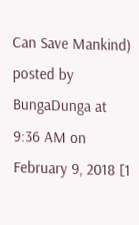Can Save Mankind)
posted by BungaDunga at 9:36 AM on February 9, 2018 [1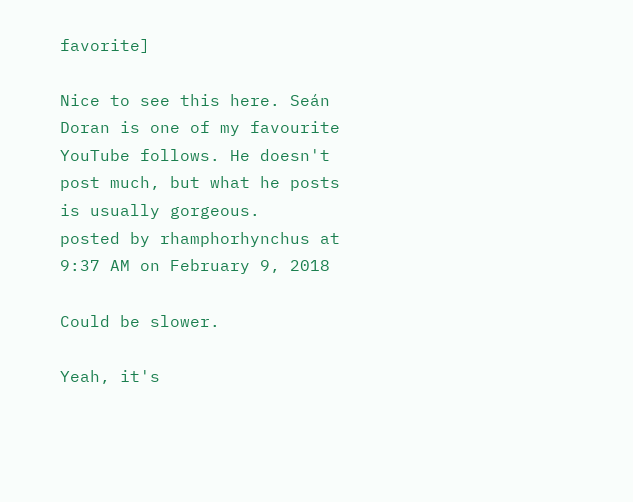favorite]

Nice to see this here. Seán Doran is one of my favourite YouTube follows. He doesn't post much, but what he posts is usually gorgeous.
posted by rhamphorhynchus at 9:37 AM on February 9, 2018

Could be slower.

Yeah, it's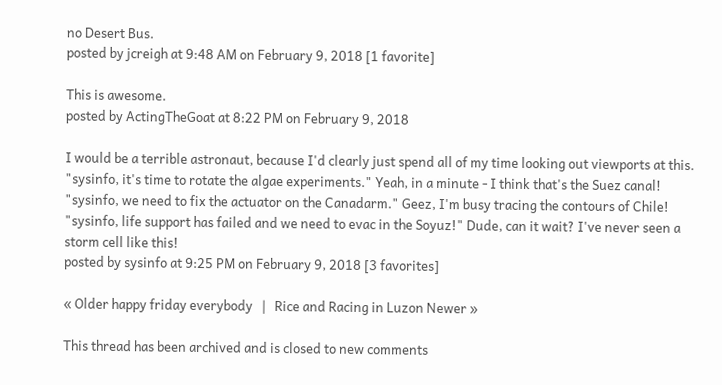no Desert Bus.
posted by jcreigh at 9:48 AM on February 9, 2018 [1 favorite]

This is awesome.
posted by ActingTheGoat at 8:22 PM on February 9, 2018

I would be a terrible astronaut, because I'd clearly just spend all of my time looking out viewports at this.
"sysinfo, it's time to rotate the algae experiments." Yeah, in a minute - I think that's the Suez canal!
"sysinfo, we need to fix the actuator on the Canadarm." Geez, I'm busy tracing the contours of Chile!
"sysinfo, life support has failed and we need to evac in the Soyuz!" Dude, can it wait? I've never seen a storm cell like this!
posted by sysinfo at 9:25 PM on February 9, 2018 [3 favorites]

« Older happy friday everybody   |   Rice and Racing in Luzon Newer »

This thread has been archived and is closed to new comments